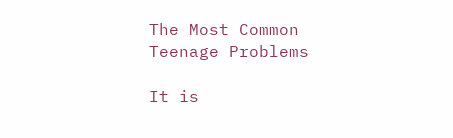The Most Common Teenage Problems

It is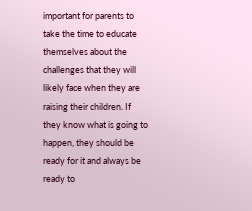important for parents to take the time to educate themselves about the challenges that they will likely face when they are raising their children. If they know what is going to happen, they should be ready for it and always be ready to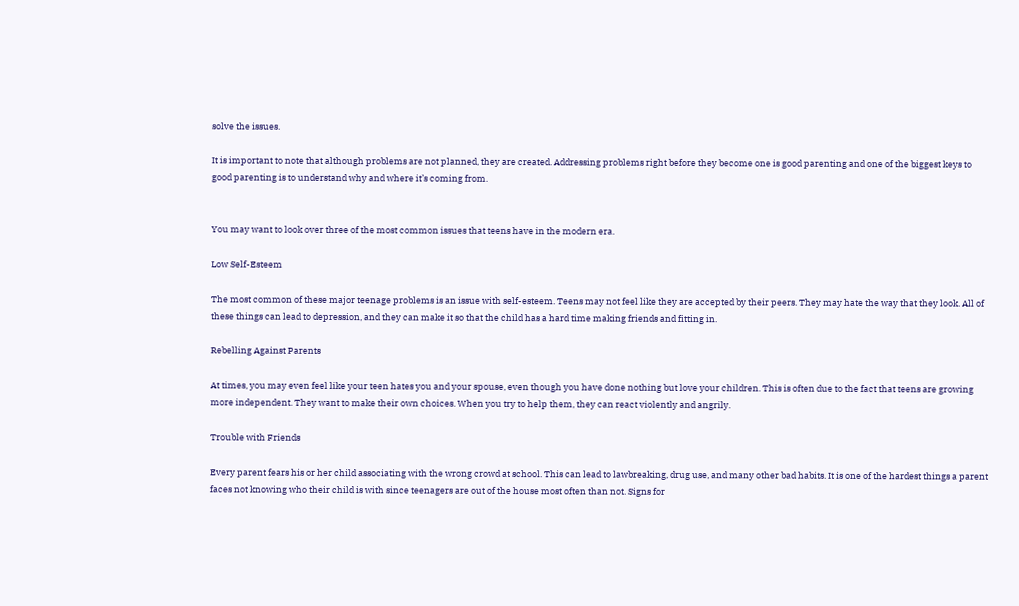solve the issues.

It is important to note that although problems are not planned, they are created. Addressing problems right before they become one is good parenting and one of the biggest keys to good parenting is to understand why and where it’s coming from.


You may want to look over three of the most common issues that teens have in the modern era.

Low Self-Esteem

The most common of these major teenage problems is an issue with self-esteem. Teens may not feel like they are accepted by their peers. They may hate the way that they look. All of these things can lead to depression, and they can make it so that the child has a hard time making friends and fitting in.

Rebelling Against Parents

At times, you may even feel like your teen hates you and your spouse, even though you have done nothing but love your children. This is often due to the fact that teens are growing more independent. They want to make their own choices. When you try to help them, they can react violently and angrily.

Trouble with Friends

Every parent fears his or her child associating with the wrong crowd at school. This can lead to lawbreaking, drug use, and many other bad habits. It is one of the hardest things a parent faces not knowing who their child is with since teenagers are out of the house most often than not. Signs for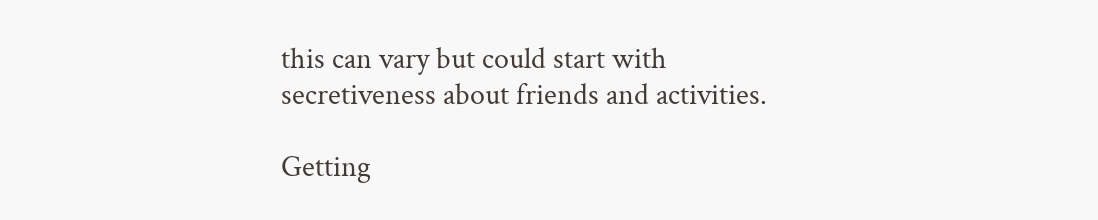this can vary but could start with secretiveness about friends and activities.

Getting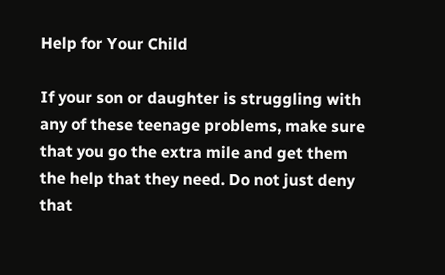Help for Your Child

If your son or daughter is struggling with any of these teenage problems, make sure that you go the extra mile and get them the help that they need. Do not just deny that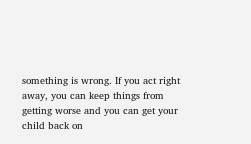something is wrong. If you act right away, you can keep things from getting worse and you can get your child back on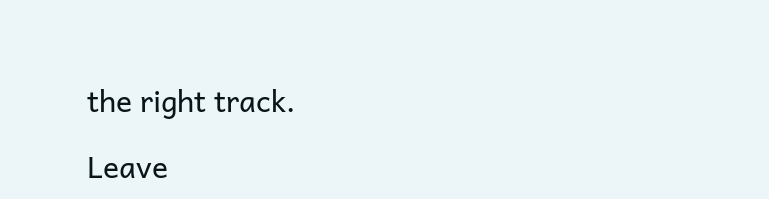the right track.

Leave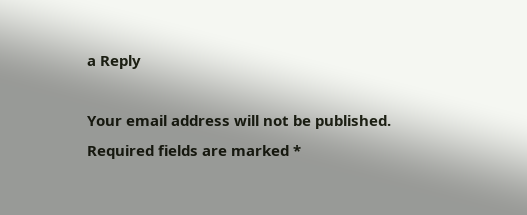a Reply

Your email address will not be published. Required fields are marked *